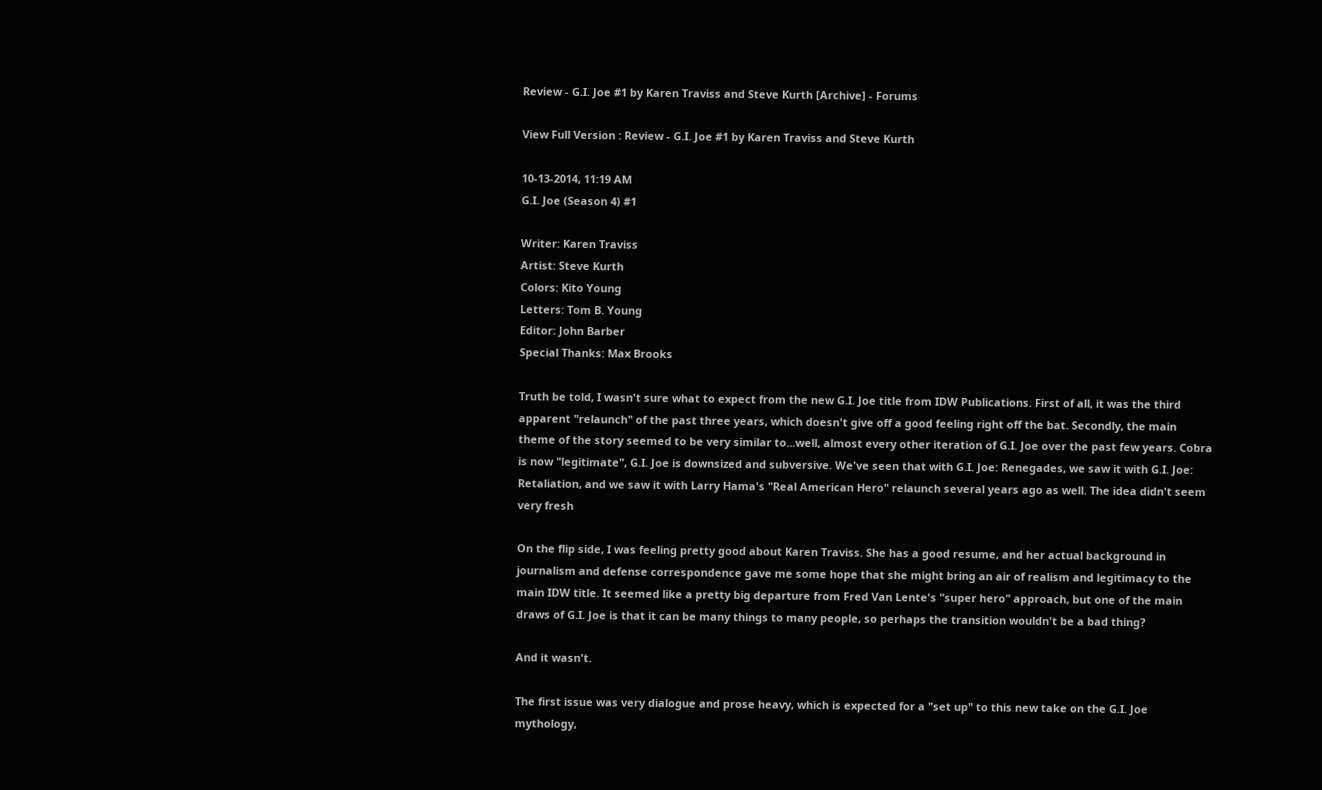Review - G.I. Joe #1 by Karen Traviss and Steve Kurth [Archive] - Forums

View Full Version : Review - G.I. Joe #1 by Karen Traviss and Steve Kurth

10-13-2014, 11:19 AM
G.I. Joe (Season 4) #1

Writer: Karen Traviss
Artist: Steve Kurth
Colors: Kito Young
Letters: Tom B. Young
Editor: John Barber
Special Thanks: Max Brooks

Truth be told, I wasn't sure what to expect from the new G.I. Joe title from IDW Publications. First of all, it was the third apparent "relaunch" of the past three years, which doesn't give off a good feeling right off the bat. Secondly, the main theme of the story seemed to be very similar to...well, almost every other iteration of G.I. Joe over the past few years. Cobra is now "legitimate", G.I. Joe is downsized and subversive. We've seen that with G.I. Joe: Renegades, we saw it with G.I. Joe: Retaliation, and we saw it with Larry Hama's "Real American Hero" relaunch several years ago as well. The idea didn't seem very fresh

On the flip side, I was feeling pretty good about Karen Traviss. She has a good resume, and her actual background in journalism and defense correspondence gave me some hope that she might bring an air of realism and legitimacy to the main IDW title. It seemed like a pretty big departure from Fred Van Lente's "super hero" approach, but one of the main draws of G.I. Joe is that it can be many things to many people, so perhaps the transition wouldn't be a bad thing?

And it wasn't.

The first issue was very dialogue and prose heavy, which is expected for a "set up" to this new take on the G.I. Joe mythology,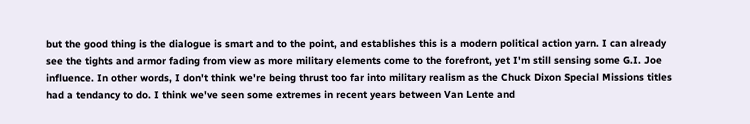but the good thing is the dialogue is smart and to the point, and establishes this is a modern political action yarn. I can already see the tights and armor fading from view as more military elements come to the forefront, yet I'm still sensing some G.I. Joe influence. In other words, I don't think we're being thrust too far into military realism as the Chuck Dixon Special Missions titles had a tendancy to do. I think we've seen some extremes in recent years between Van Lente and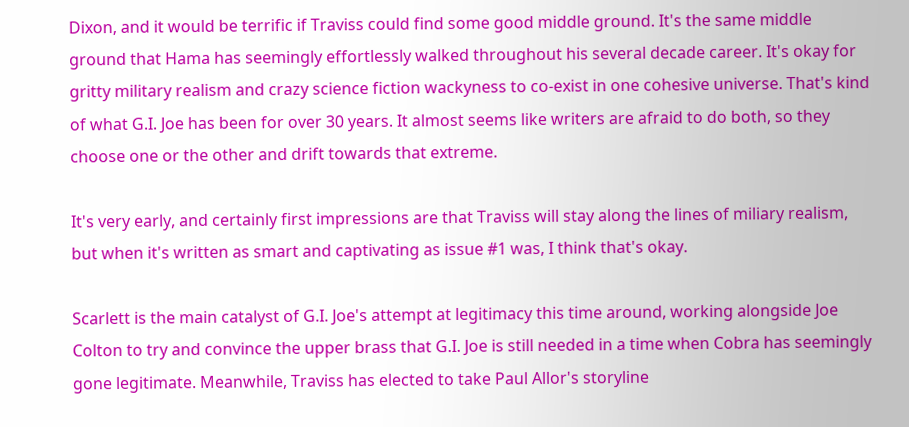Dixon, and it would be terrific if Traviss could find some good middle ground. It's the same middle ground that Hama has seemingly effortlessly walked throughout his several decade career. It's okay for gritty military realism and crazy science fiction wackyness to co-exist in one cohesive universe. That's kind of what G.I. Joe has been for over 30 years. It almost seems like writers are afraid to do both, so they choose one or the other and drift towards that extreme.

It's very early, and certainly first impressions are that Traviss will stay along the lines of miliary realism, but when it's written as smart and captivating as issue #1 was, I think that's okay.

Scarlett is the main catalyst of G.I. Joe's attempt at legitimacy this time around, working alongside Joe Colton to try and convince the upper brass that G.I. Joe is still needed in a time when Cobra has seemingly gone legitimate. Meanwhile, Traviss has elected to take Paul Allor's storyline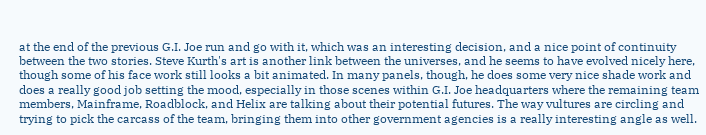at the end of the previous G.I. Joe run and go with it, which was an interesting decision, and a nice point of continuity between the two stories. Steve Kurth's art is another link between the universes, and he seems to have evolved nicely here, though some of his face work still looks a bit animated. In many panels, though, he does some very nice shade work and does a really good job setting the mood, especially in those scenes within G.I. Joe headquarters where the remaining team members, Mainframe, Roadblock, and Helix are talking about their potential futures. The way vultures are circling and trying to pick the carcass of the team, bringing them into other government agencies is a really interesting angle as well.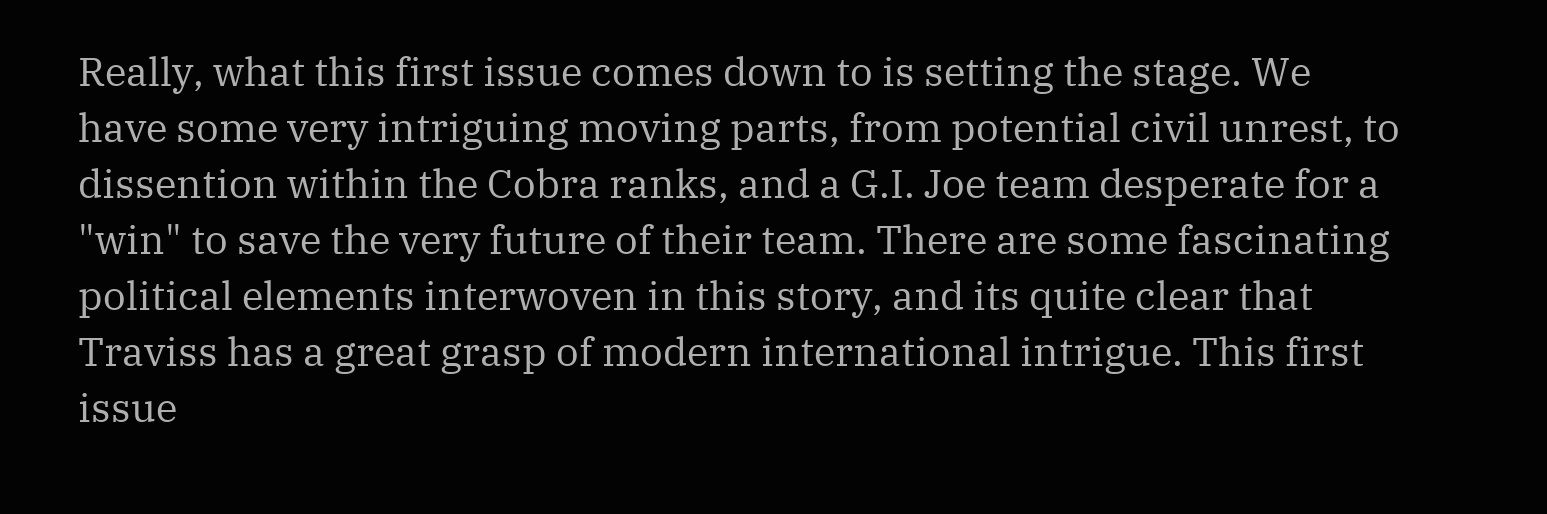Really, what this first issue comes down to is setting the stage. We have some very intriguing moving parts, from potential civil unrest, to dissention within the Cobra ranks, and a G.I. Joe team desperate for a "win" to save the very future of their team. There are some fascinating political elements interwoven in this story, and its quite clear that Traviss has a great grasp of modern international intrigue. This first issue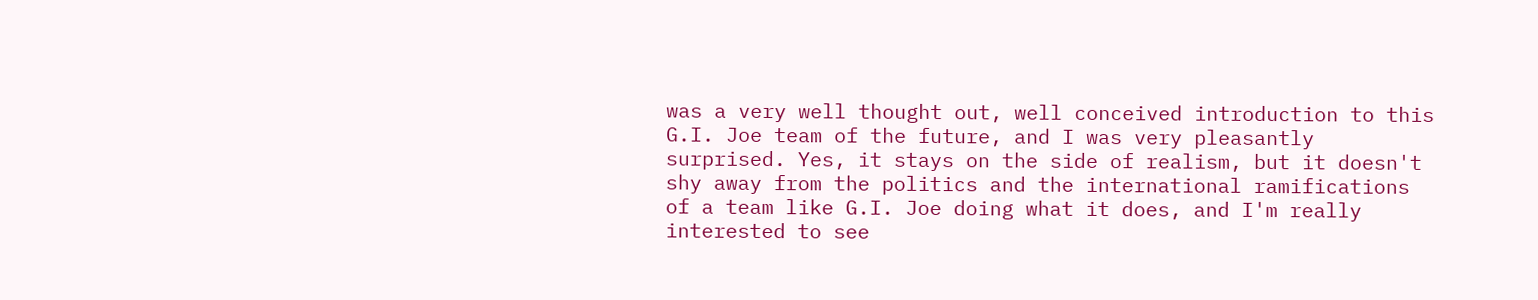was a very well thought out, well conceived introduction to this G.I. Joe team of the future, and I was very pleasantly surprised. Yes, it stays on the side of realism, but it doesn't shy away from the politics and the international ramifications of a team like G.I. Joe doing what it does, and I'm really interested to see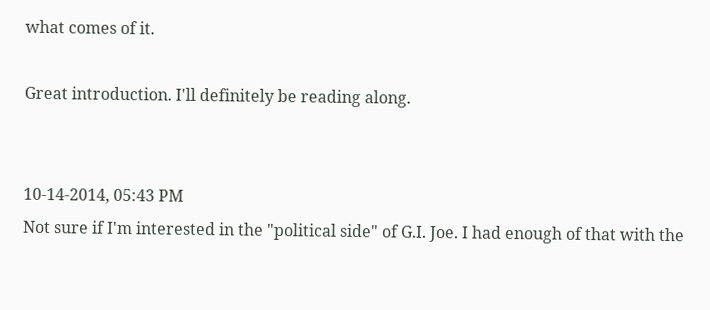what comes of it.

Great introduction. I'll definitely be reading along.


10-14-2014, 05:43 PM
Not sure if I'm interested in the "political side" of G.I. Joe. I had enough of that with the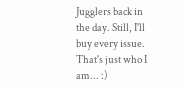Jugglers back in the day. Still, I'll buy every issue. That's just who I am... :)